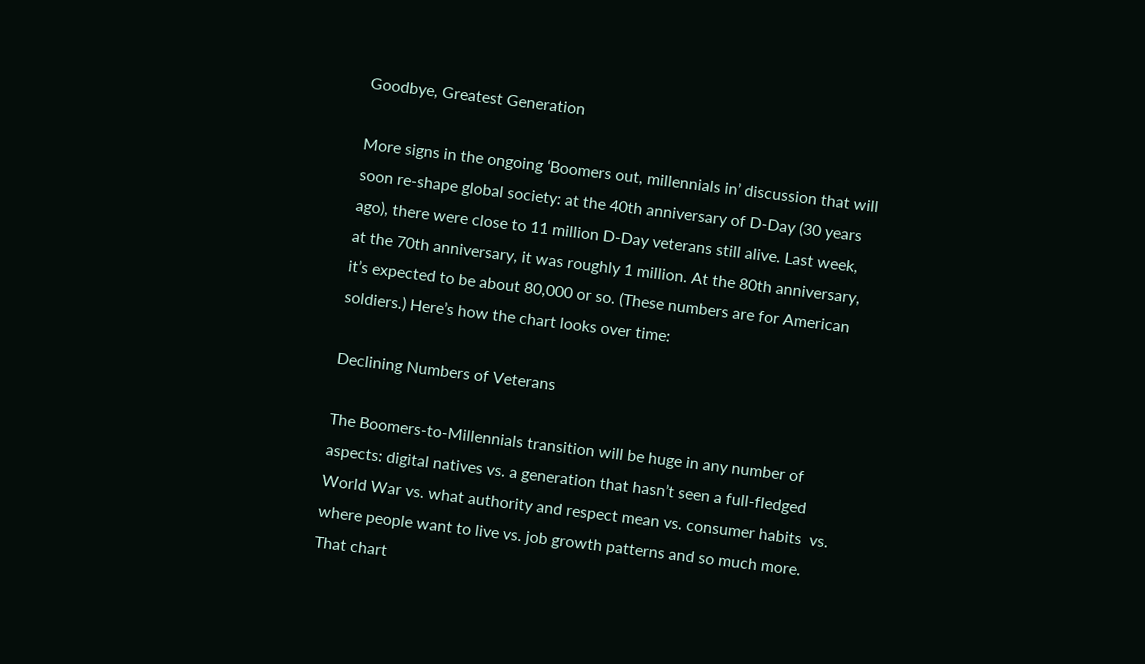Goodbye, Greatest Generation

More signs in the ongoing ‘Boomers out, millennials in’ discussion that will soon re-shape global society: at the 40th anniversary of D-Day (30 years ago), there were close to 11 million D-Day veterans still alive. Last week, at the 70th anniversary, it was roughly 1 million. At the 80th anniversary, it’s expected to be about 80,000 or so. (These numbers are for American soldiers.) Here’s how the chart looks over time:

Declining Numbers of Veterans

The Boomers-to-Millennials transition will be huge in any number of aspects: digital natives vs. a generation that hasn’t seen a full-fledged World War vs. what authority and respect mean vs. consumer habits  vs. where people want to live vs. job growth patterns and so much more. That chart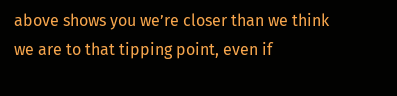above shows you we’re closer than we think we are to that tipping point, even if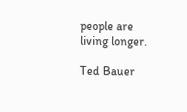people are living longer.

Ted Bauer